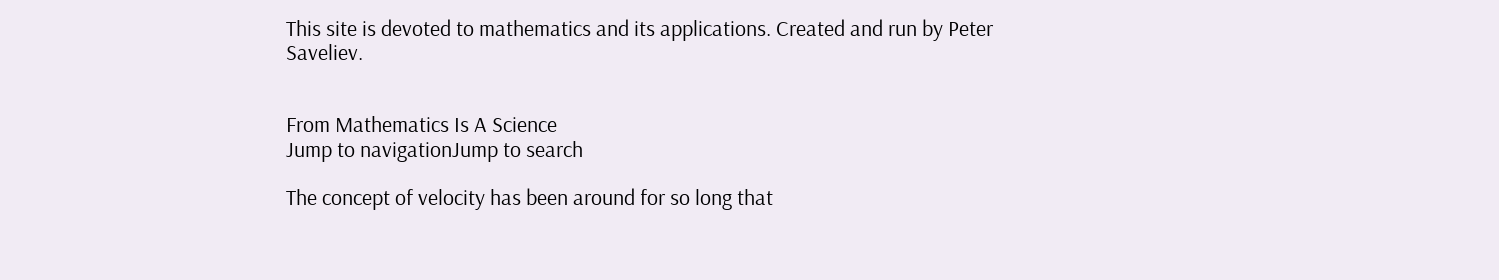This site is devoted to mathematics and its applications. Created and run by Peter Saveliev.


From Mathematics Is A Science
Jump to navigationJump to search

The concept of velocity has been around for so long that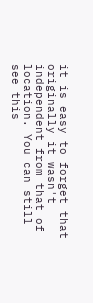it is easy to forget that originally it wasn't independent from that of location. You can still see this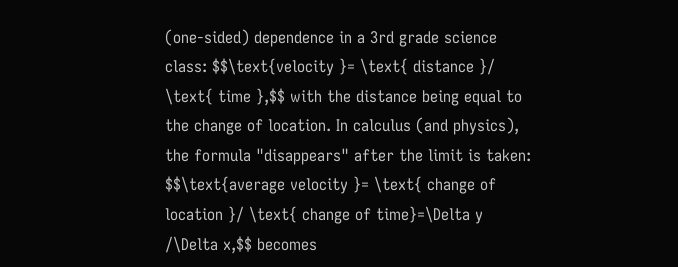(one-sided) dependence in a 3rd grade science class: $$\text{velocity }= \text{ distance }/ \text{ time },$$ with the distance being equal to the change of location. In calculus (and physics), the formula "disappears" after the limit is taken: $$\text{average velocity }= \text{ change of location }/ \text{ change of time}=\Delta y /\Delta x,$$ becomes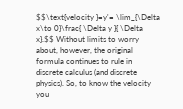$$\text{velocity }=y'= \lim_{\Delta x\to 0}\frac{ \Delta y }{ \Delta x}.$$ Without limits to worry about, however, the original formula continues to rule in discrete calculus (and discrete physics). So, to know the velocity you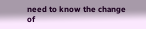need to know the change of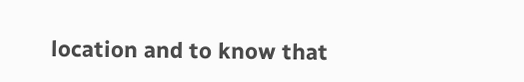location and to know that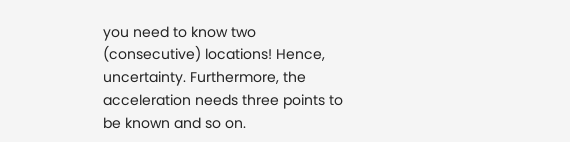you need to know two (consecutive) locations! Hence, uncertainty. Furthermore, the acceleration needs three points to be known and so on.